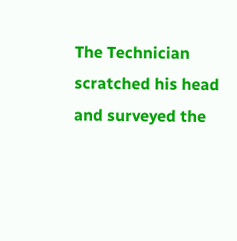The Technician scratched his head and surveyed the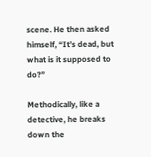scene. He then asked himself, “It’s dead, but what is it supposed to do?”

Methodically, like a detective, he breaks down the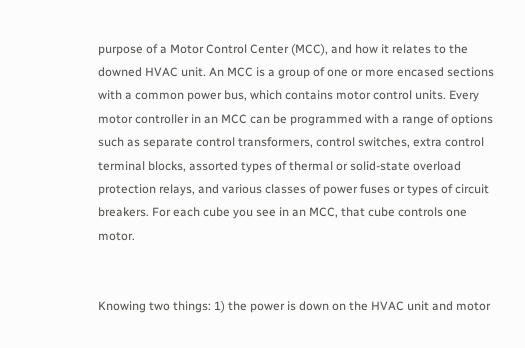purpose of a Motor Control Center (MCC), and how it relates to the downed HVAC unit. An MCC is a group of one or more encased sections with a common power bus, which contains motor control units. Every motor controller in an MCC can be programmed with a range of options such as separate control transformers, control switches, extra control terminal blocks, assorted types of thermal or solid-state overload protection relays, and various classes of power fuses or types of circuit breakers. For each cube you see in an MCC, that cube controls one motor.


Knowing two things: 1) the power is down on the HVAC unit and motor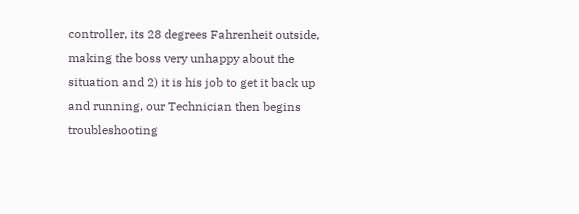controller, its 28 degrees Fahrenheit outside, making the boss very unhappy about the situation and 2) it is his job to get it back up and running, our Technician then begins troubleshooting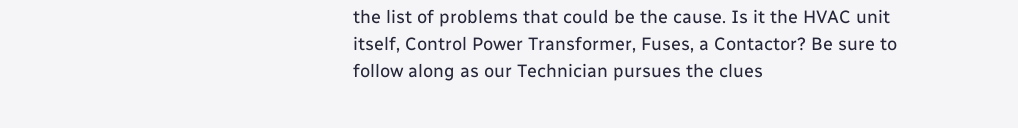the list of problems that could be the cause. Is it the HVAC unit itself, Control Power Transformer, Fuses, a Contactor? Be sure to follow along as our Technician pursues the clues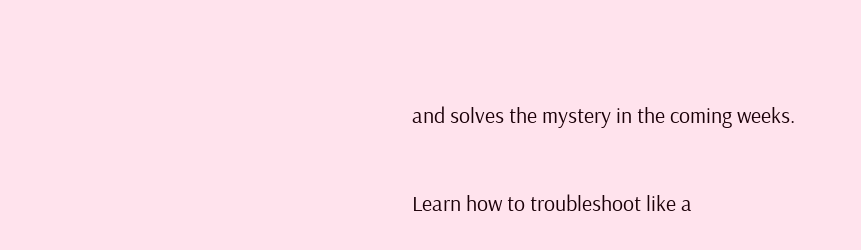and solves the mystery in the coming weeks.

Learn how to troubleshoot like a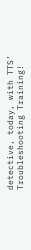detective, today, with TTS’ Troubleshooting Training!